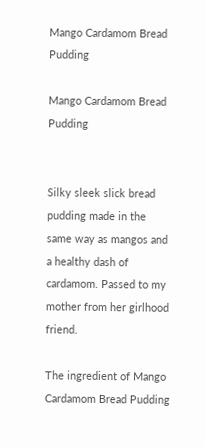Mango Cardamom Bread Pudding

Mango Cardamom Bread Pudding


Silky sleek slick bread pudding made in the same way as mangos and a healthy dash of cardamom. Passed to my mother from her girlhood friend.

The ingredient of Mango Cardamom Bread Pudding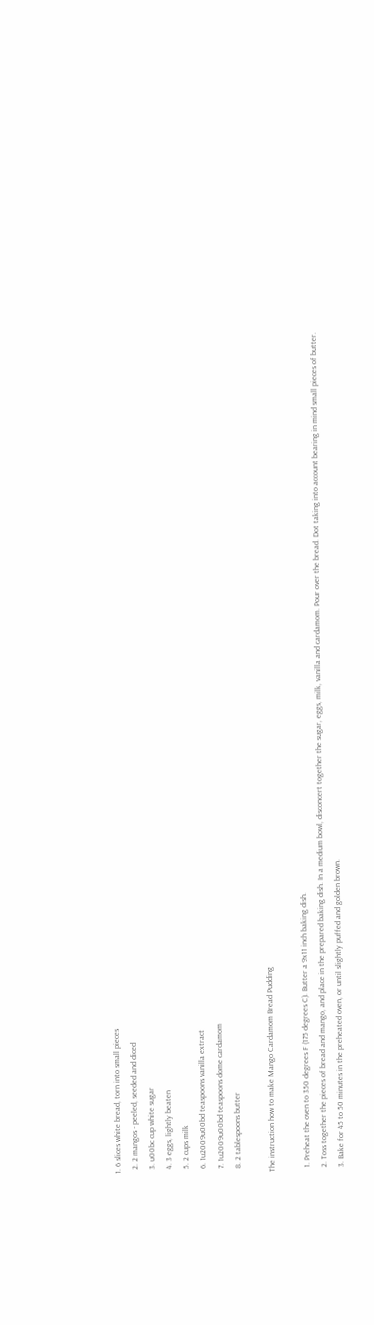1. 6 slices white bread, torn into small pieces
  2. 2 mangos - peeled, seeded and diced
  3. u00bc cup white sugar
  4. 3 eggs, lightly beaten
  5. 2 cups milk
  6. 1u2009u00bd teaspoons vanilla extract
  7. 1u2009u00bd teaspoons dome cardamom
  8. 2 tablespoons butter

The instruction how to make Mango Cardamom Bread Pudding

  1. Preheat the oven to 350 degrees F (175 degrees C). Butter a 9x11 inch baking dish.
  2. Toss together the pieces of bread and mango, and place in the prepared baking dish. In a medium bowl, disconcert together the sugar, eggs, milk, vanilla and cardamom. Pour over the bread. Dot taking into account bearing in mind small pieces of butter.
  3. Bake for 45 to 50 minutes in the preheated oven, or until slightly puffed and golden brown.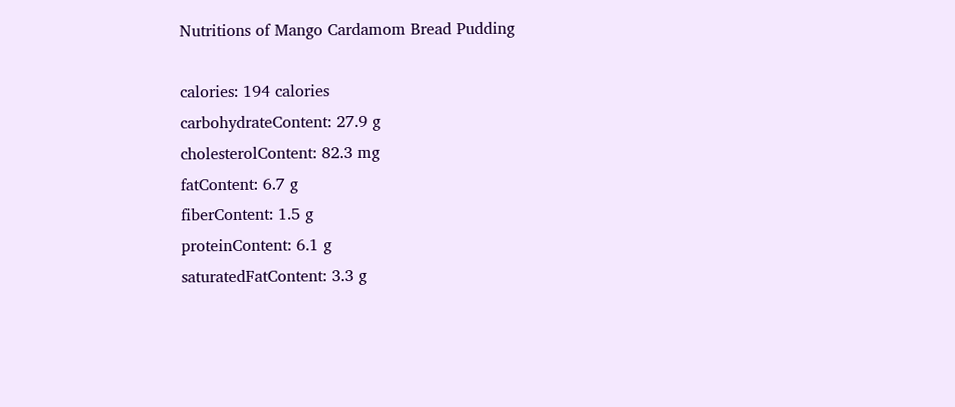Nutritions of Mango Cardamom Bread Pudding

calories: 194 calories
carbohydrateContent: 27.9 g
cholesterolContent: 82.3 mg
fatContent: 6.7 g
fiberContent: 1.5 g
proteinContent: 6.1 g
saturatedFatContent: 3.3 g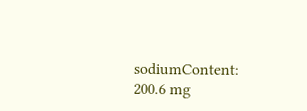sodiumContent: 200.6 mg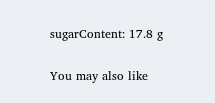sugarContent: 17.8 g


You may also like